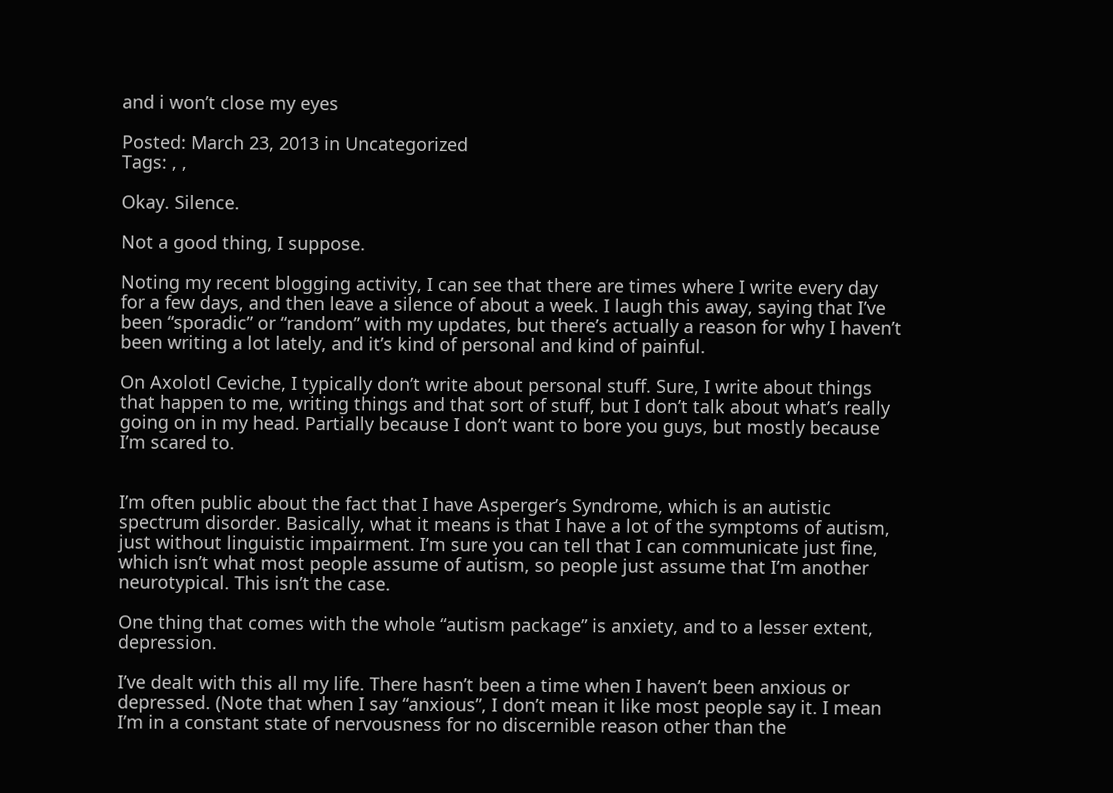and i won’t close my eyes

Posted: March 23, 2013 in Uncategorized
Tags: , ,

Okay. Silence.

Not a good thing, I suppose.

Noting my recent blogging activity, I can see that there are times where I write every day for a few days, and then leave a silence of about a week. I laugh this away, saying that I’ve been “sporadic” or “random” with my updates, but there’s actually a reason for why I haven’t been writing a lot lately, and it’s kind of personal and kind of painful.

On Axolotl Ceviche, I typically don’t write about personal stuff. Sure, I write about things that happen to me, writing things and that sort of stuff, but I don’t talk about what’s really going on in my head. Partially because I don’t want to bore you guys, but mostly because I’m scared to.


I’m often public about the fact that I have Asperger’s Syndrome, which is an autistic spectrum disorder. Basically, what it means is that I have a lot of the symptoms of autism, just without linguistic impairment. I’m sure you can tell that I can communicate just fine, which isn’t what most people assume of autism, so people just assume that I’m another neurotypical. This isn’t the case.

One thing that comes with the whole “autism package” is anxiety, and to a lesser extent, depression.

I’ve dealt with this all my life. There hasn’t been a time when I haven’t been anxious or depressed. (Note that when I say “anxious”, I don’t mean it like most people say it. I mean I’m in a constant state of nervousness for no discernible reason other than the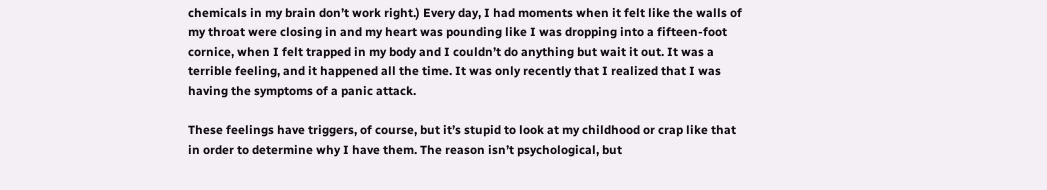chemicals in my brain don’t work right.) Every day, I had moments when it felt like the walls of my throat were closing in and my heart was pounding like I was dropping into a fifteen-foot cornice, when I felt trapped in my body and I couldn’t do anything but wait it out. It was a terrible feeling, and it happened all the time. It was only recently that I realized that I was having the symptoms of a panic attack.

These feelings have triggers, of course, but it’s stupid to look at my childhood or crap like that in order to determine why I have them. The reason isn’t psychological, but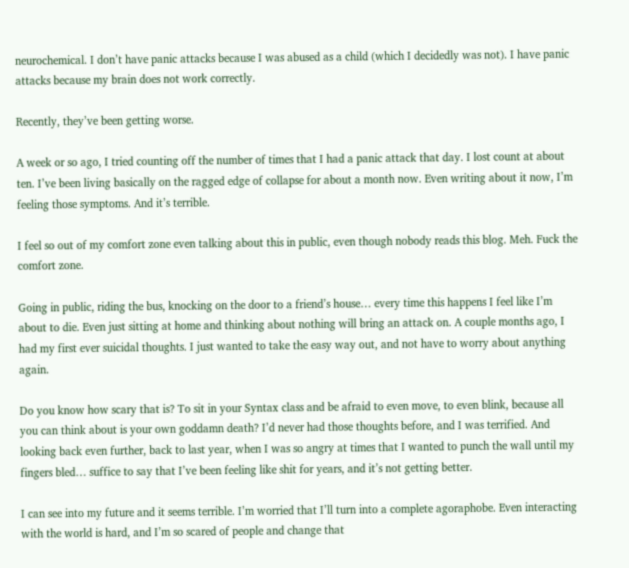neurochemical. I don’t have panic attacks because I was abused as a child (which I decidedly was not). I have panic attacks because my brain does not work correctly.

Recently, they’ve been getting worse.

A week or so ago, I tried counting off the number of times that I had a panic attack that day. I lost count at about ten. I’ve been living basically on the ragged edge of collapse for about a month now. Even writing about it now, I’m feeling those symptoms. And it’s terrible.

I feel so out of my comfort zone even talking about this in public, even though nobody reads this blog. Meh. Fuck the comfort zone.

Going in public, riding the bus, knocking on the door to a friend’s house… every time this happens I feel like I’m about to die. Even just sitting at home and thinking about nothing will bring an attack on. A couple months ago, I had my first ever suicidal thoughts. I just wanted to take the easy way out, and not have to worry about anything again.

Do you know how scary that is? To sit in your Syntax class and be afraid to even move, to even blink, because all you can think about is your own goddamn death? I’d never had those thoughts before, and I was terrified. And looking back even further, back to last year, when I was so angry at times that I wanted to punch the wall until my fingers bled… suffice to say that I’ve been feeling like shit for years, and it’s not getting better.

I can see into my future and it seems terrible. I’m worried that I’ll turn into a complete agoraphobe. Even interacting with the world is hard, and I’m so scared of people and change that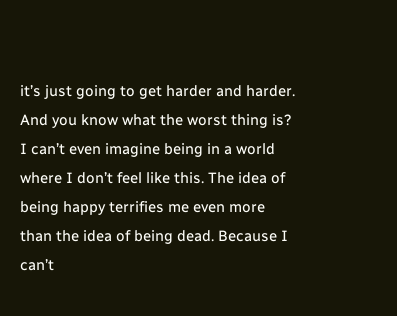it’s just going to get harder and harder. And you know what the worst thing is? I can’t even imagine being in a world where I don’t feel like this. The idea of being happy terrifies me even more than the idea of being dead. Because I can’t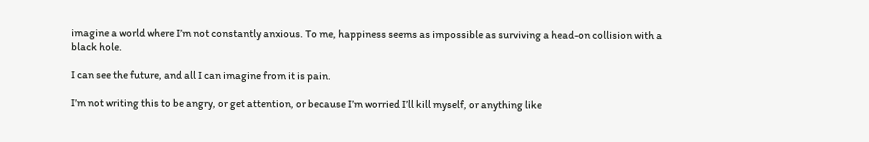imagine a world where I’m not constantly anxious. To me, happiness seems as impossible as surviving a head-on collision with a black hole.

I can see the future, and all I can imagine from it is pain.

I’m not writing this to be angry, or get attention, or because I’m worried I’ll kill myself, or anything like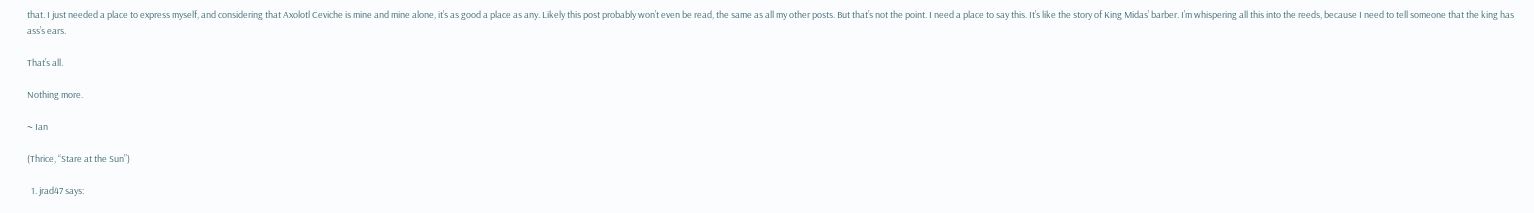that. I just needed a place to express myself, and considering that Axolotl Ceviche is mine and mine alone, it’s as good a place as any. Likely this post probably won’t even be read, the same as all my other posts. But that’s not the point. I need a place to say this. It’s like the story of King Midas’ barber. I’m whispering all this into the reeds, because I need to tell someone that the king has ass’s ears.

That’s all.

Nothing more.

~ Ian

(Thrice, “Stare at the Sun”)

  1. jrad47 says: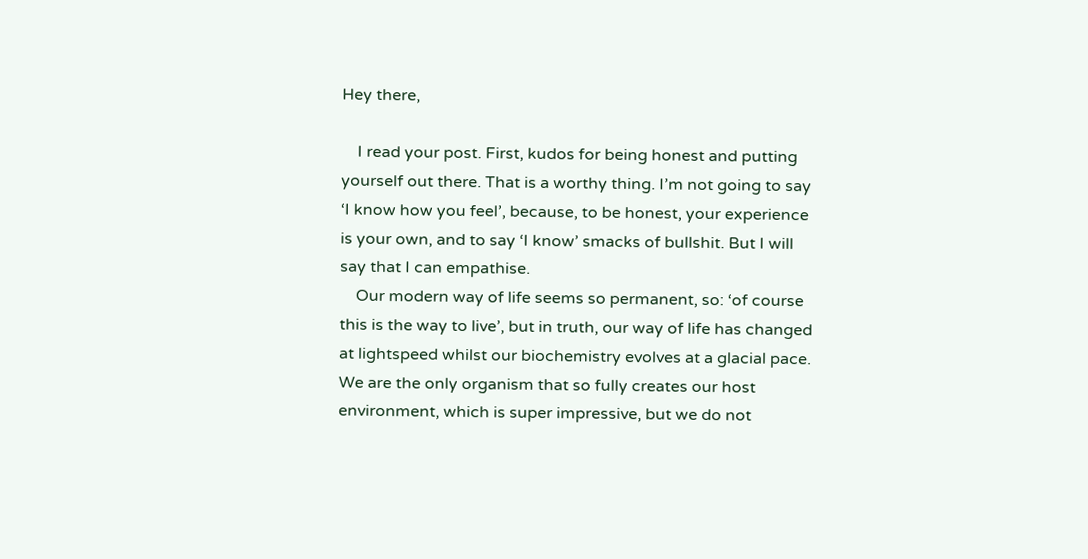Hey there,

    I read your post. First, kudos for being honest and putting yourself out there. That is a worthy thing. I’m not going to say ‘I know how you feel’, because, to be honest, your experience is your own, and to say ‘I know’ smacks of bullshit. But I will say that I can empathise.
    Our modern way of life seems so permanent, so: ‘of course this is the way to live’, but in truth, our way of life has changed at lightspeed whilst our biochemistry evolves at a glacial pace. We are the only organism that so fully creates our host environment, which is super impressive, but we do not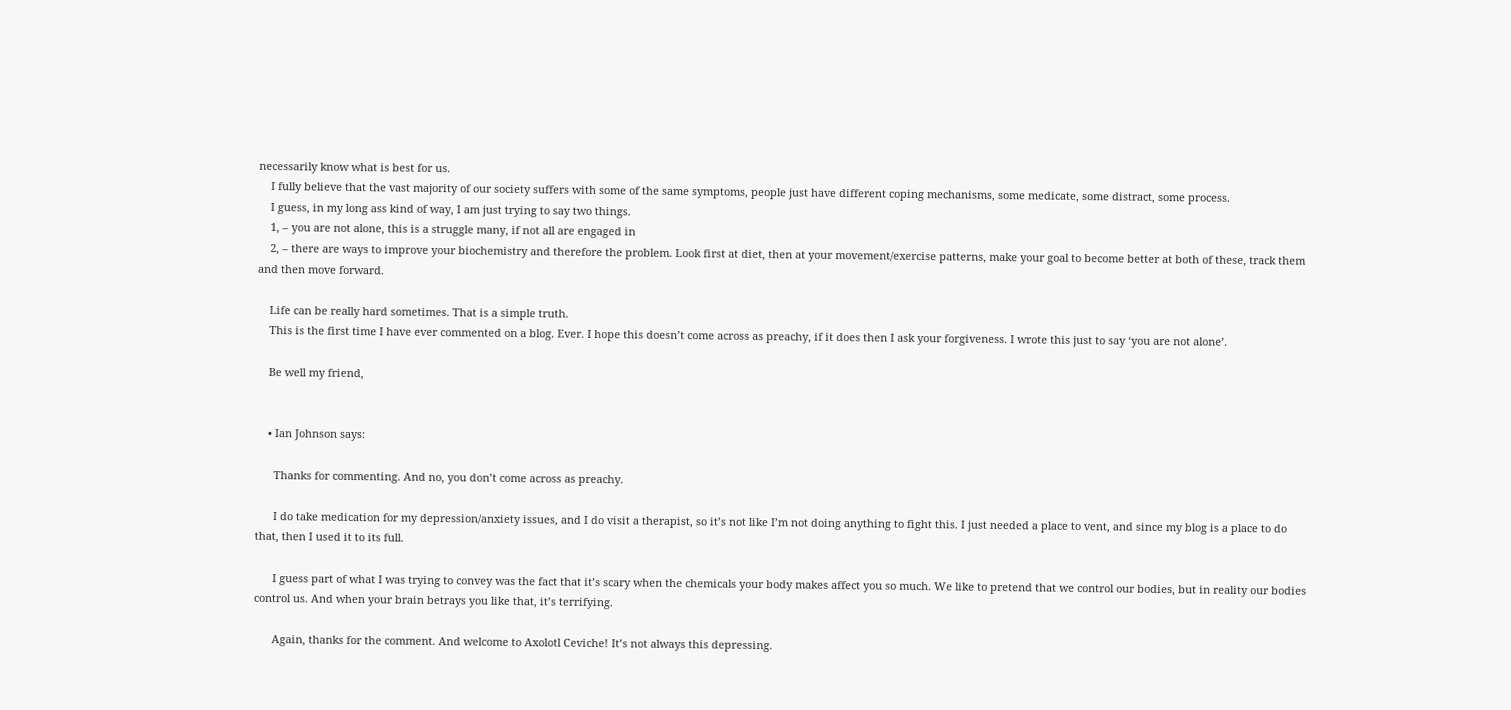necessarily know what is best for us.
    I fully believe that the vast majority of our society suffers with some of the same symptoms, people just have different coping mechanisms, some medicate, some distract, some process.
    I guess, in my long ass kind of way, I am just trying to say two things.
    1, – you are not alone, this is a struggle many, if not all are engaged in
    2, – there are ways to improve your biochemistry and therefore the problem. Look first at diet, then at your movement/exercise patterns, make your goal to become better at both of these, track them and then move forward.

    Life can be really hard sometimes. That is a simple truth.
    This is the first time I have ever commented on a blog. Ever. I hope this doesn’t come across as preachy, if it does then I ask your forgiveness. I wrote this just to say ‘you are not alone’.

    Be well my friend,


    • Ian Johnson says:

      Thanks for commenting. And no, you don’t come across as preachy.

      I do take medication for my depression/anxiety issues, and I do visit a therapist, so it’s not like I’m not doing anything to fight this. I just needed a place to vent, and since my blog is a place to do that, then I used it to its full.

      I guess part of what I was trying to convey was the fact that it’s scary when the chemicals your body makes affect you so much. We like to pretend that we control our bodies, but in reality our bodies control us. And when your brain betrays you like that, it’s terrifying.

      Again, thanks for the comment. And welcome to Axolotl Ceviche! It’s not always this depressing.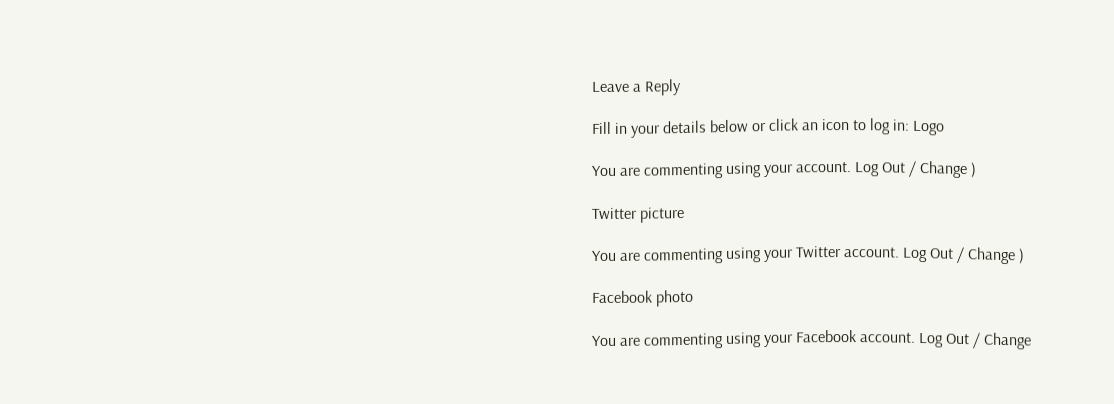Leave a Reply

Fill in your details below or click an icon to log in: Logo

You are commenting using your account. Log Out / Change )

Twitter picture

You are commenting using your Twitter account. Log Out / Change )

Facebook photo

You are commenting using your Facebook account. Log Out / Change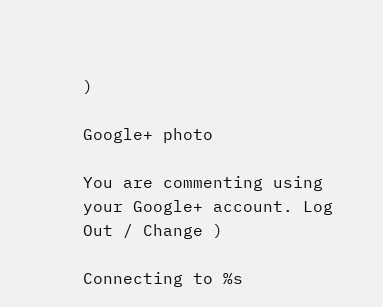)

Google+ photo

You are commenting using your Google+ account. Log Out / Change )

Connecting to %s